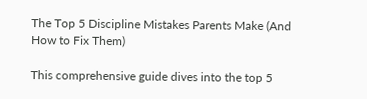The Top 5 Discipline Mistakes Parents Make (And How to Fix Them)

This comprehensive guide dives into the top 5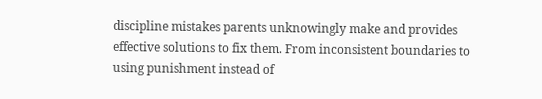discipline mistakes parents unknowingly make and provides effective solutions to fix them. From inconsistent boundaries to using punishment instead of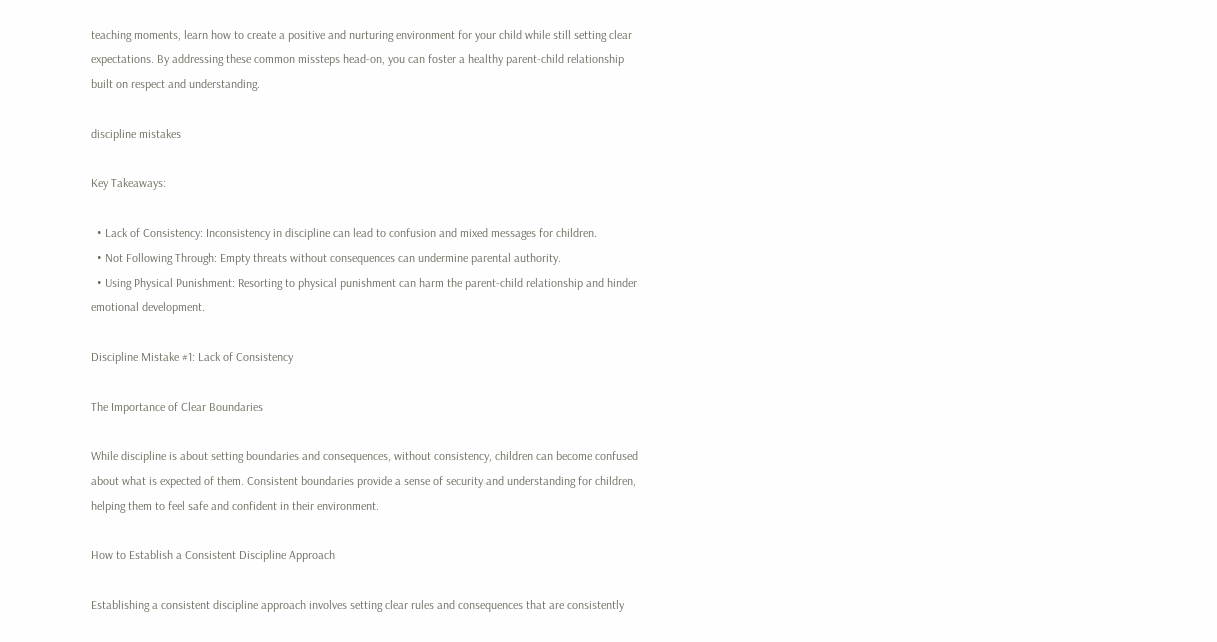teaching moments, learn how to create a positive and nurturing environment for your child while still setting clear expectations. By addressing these common missteps head-on, you can foster a healthy parent-child relationship built on respect and understanding.

discipline mistakes

Key Takeaways:

  • Lack of Consistency: Inconsistency in discipline can lead to confusion and mixed messages for children.
  • Not Following Through: Empty threats without consequences can undermine parental authority.
  • Using Physical Punishment: Resorting to physical punishment can harm the parent-child relationship and hinder emotional development.

Discipline Mistake #1: Lack of Consistency

The Importance of Clear Boundaries

While discipline is about setting boundaries and consequences, without consistency, children can become confused about what is expected of them. Consistent boundaries provide a sense of security and understanding for children, helping them to feel safe and confident in their environment.

How to Establish a Consistent Discipline Approach

Establishing a consistent discipline approach involves setting clear rules and consequences that are consistently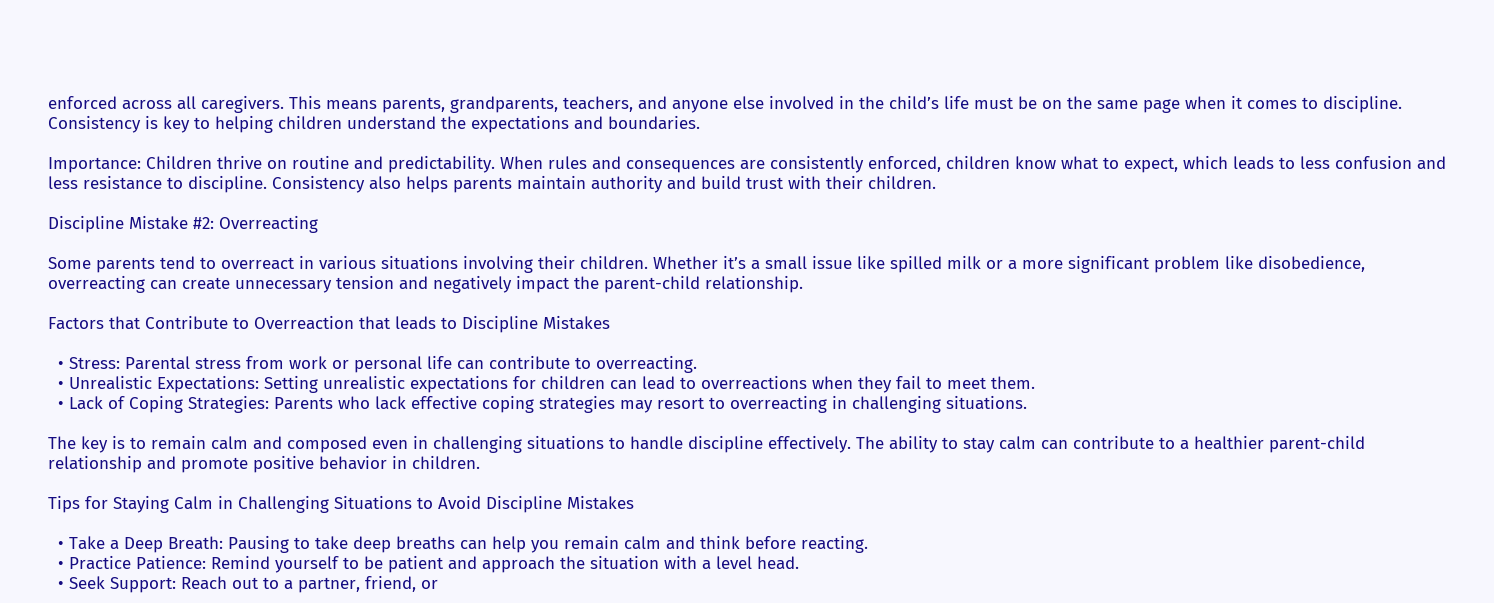enforced across all caregivers. This means parents, grandparents, teachers, and anyone else involved in the child’s life must be on the same page when it comes to discipline. Consistency is key to helping children understand the expectations and boundaries.

Importance: Children thrive on routine and predictability. When rules and consequences are consistently enforced, children know what to expect, which leads to less confusion and less resistance to discipline. Consistency also helps parents maintain authority and build trust with their children.

Discipline Mistake #2: Overreacting

Some parents tend to overreact in various situations involving their children. Whether it’s a small issue like spilled milk or a more significant problem like disobedience, overreacting can create unnecessary tension and negatively impact the parent-child relationship.

Factors that Contribute to Overreaction that leads to Discipline Mistakes

  • Stress: Parental stress from work or personal life can contribute to overreacting.
  • Unrealistic Expectations: Setting unrealistic expectations for children can lead to overreactions when they fail to meet them.
  • Lack of Coping Strategies: Parents who lack effective coping strategies may resort to overreacting in challenging situations.

The key is to remain calm and composed even in challenging situations to handle discipline effectively. The ability to stay calm can contribute to a healthier parent-child relationship and promote positive behavior in children.

Tips for Staying Calm in Challenging Situations to Avoid Discipline Mistakes

  • Take a Deep Breath: Pausing to take deep breaths can help you remain calm and think before reacting.
  • Practice Patience: Remind yourself to be patient and approach the situation with a level head.
  • Seek Support: Reach out to a partner, friend, or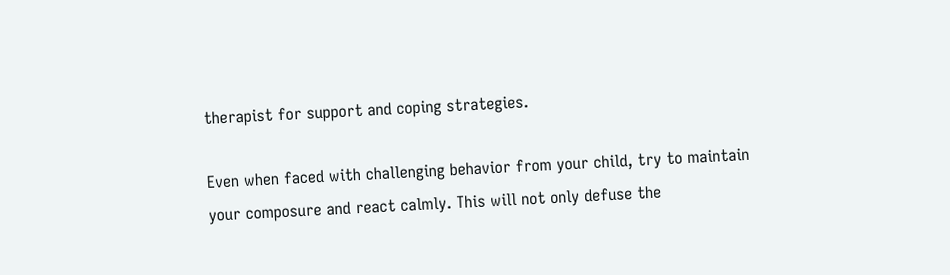therapist for support and coping strategies.

Even when faced with challenging behavior from your child, try to maintain your composure and react calmly. This will not only defuse the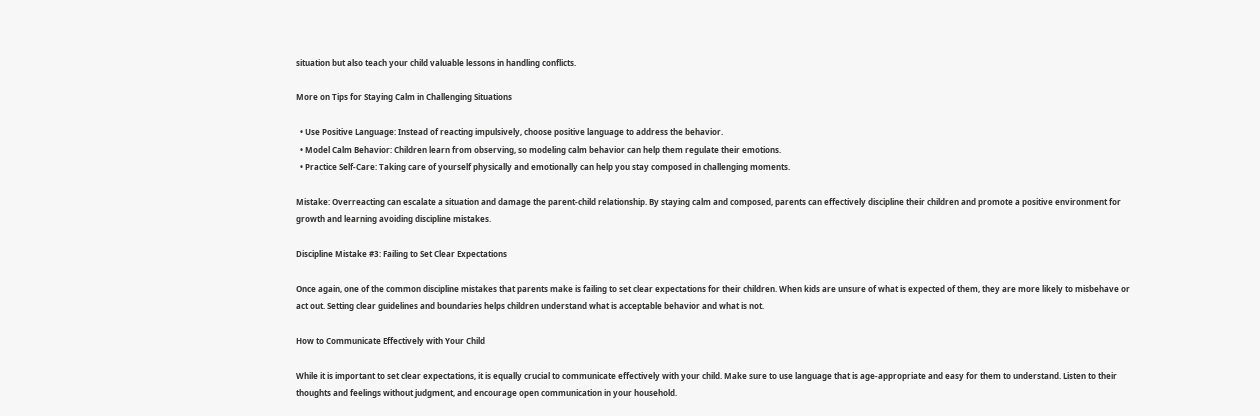situation but also teach your child valuable lessons in handling conflicts.

More on Tips for Staying Calm in Challenging Situations

  • Use Positive Language: Instead of reacting impulsively, choose positive language to address the behavior.
  • Model Calm Behavior: Children learn from observing, so modeling calm behavior can help them regulate their emotions.
  • Practice Self-Care: Taking care of yourself physically and emotionally can help you stay composed in challenging moments.

Mistake: Overreacting can escalate a situation and damage the parent-child relationship. By staying calm and composed, parents can effectively discipline their children and promote a positive environment for growth and learning avoiding discipline mistakes.

Discipline Mistake #3: Failing to Set Clear Expectations

Once again, one of the common discipline mistakes that parents make is failing to set clear expectations for their children. When kids are unsure of what is expected of them, they are more likely to misbehave or act out. Setting clear guidelines and boundaries helps children understand what is acceptable behavior and what is not.

How to Communicate Effectively with Your Child

While it is important to set clear expectations, it is equally crucial to communicate effectively with your child. Make sure to use language that is age-appropriate and easy for them to understand. Listen to their thoughts and feelings without judgment, and encourage open communication in your household.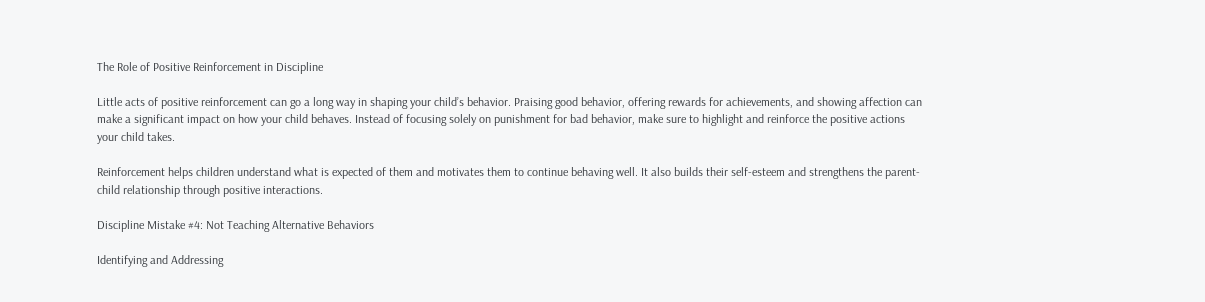The Role of Positive Reinforcement in Discipline

Little acts of positive reinforcement can go a long way in shaping your child’s behavior. Praising good behavior, offering rewards for achievements, and showing affection can make a significant impact on how your child behaves. Instead of focusing solely on punishment for bad behavior, make sure to highlight and reinforce the positive actions your child takes.

Reinforcement helps children understand what is expected of them and motivates them to continue behaving well. It also builds their self-esteem and strengthens the parent-child relationship through positive interactions.

Discipline Mistake #4: Not Teaching Alternative Behaviors

Identifying and Addressing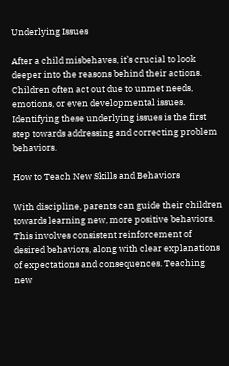Underlying Issues

After a child misbehaves, it’s crucial to look deeper into the reasons behind their actions. Children often act out due to unmet needs, emotions, or even developmental issues. Identifying these underlying issues is the first step towards addressing and correcting problem behaviors.

How to Teach New Skills and Behaviors

With discipline, parents can guide their children towards learning new, more positive behaviors. This involves consistent reinforcement of desired behaviors, along with clear explanations of expectations and consequences. Teaching new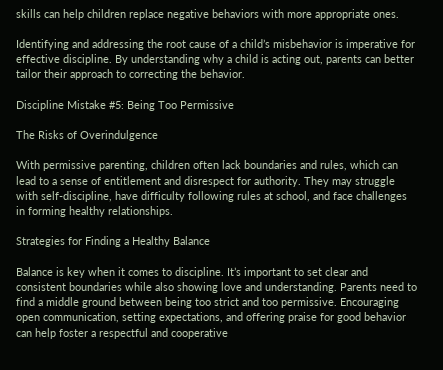skills can help children replace negative behaviors with more appropriate ones.

Identifying and addressing the root cause of a child’s misbehavior is imperative for effective discipline. By understanding why a child is acting out, parents can better tailor their approach to correcting the behavior.

Discipline Mistake #5: Being Too Permissive

The Risks of Overindulgence

With permissive parenting, children often lack boundaries and rules, which can lead to a sense of entitlement and disrespect for authority. They may struggle with self-discipline, have difficulty following rules at school, and face challenges in forming healthy relationships.

Strategies for Finding a Healthy Balance

Balance is key when it comes to discipline. It’s important to set clear and consistent boundaries while also showing love and understanding. Parents need to find a middle ground between being too strict and too permissive. Encouraging open communication, setting expectations, and offering praise for good behavior can help foster a respectful and cooperative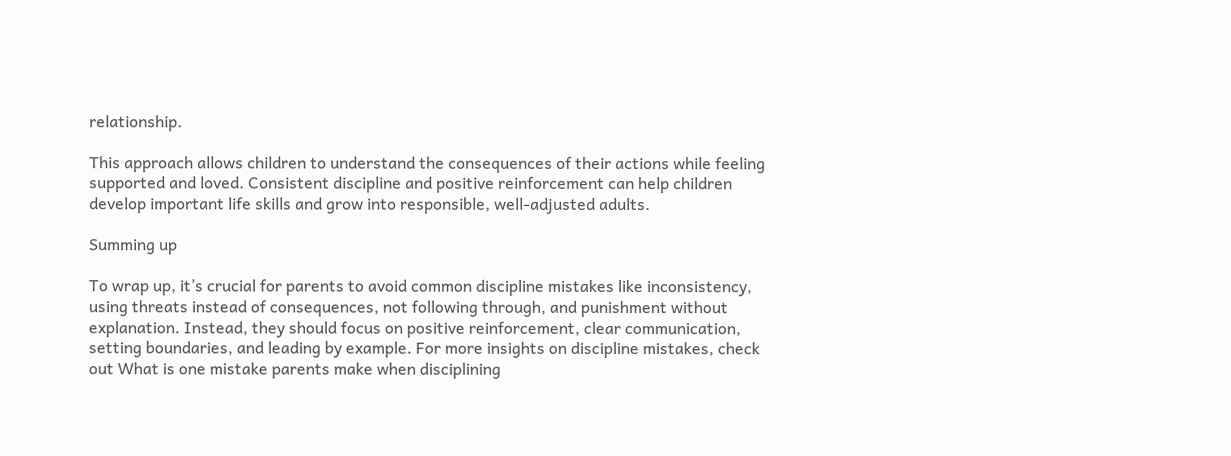relationship.

This approach allows children to understand the consequences of their actions while feeling supported and loved. Consistent discipline and positive reinforcement can help children develop important life skills and grow into responsible, well-adjusted adults.

Summing up

To wrap up, it’s crucial for parents to avoid common discipline mistakes like inconsistency, using threats instead of consequences, not following through, and punishment without explanation. Instead, they should focus on positive reinforcement, clear communication, setting boundaries, and leading by example. For more insights on discipline mistakes, check out What is one mistake parents make when disciplining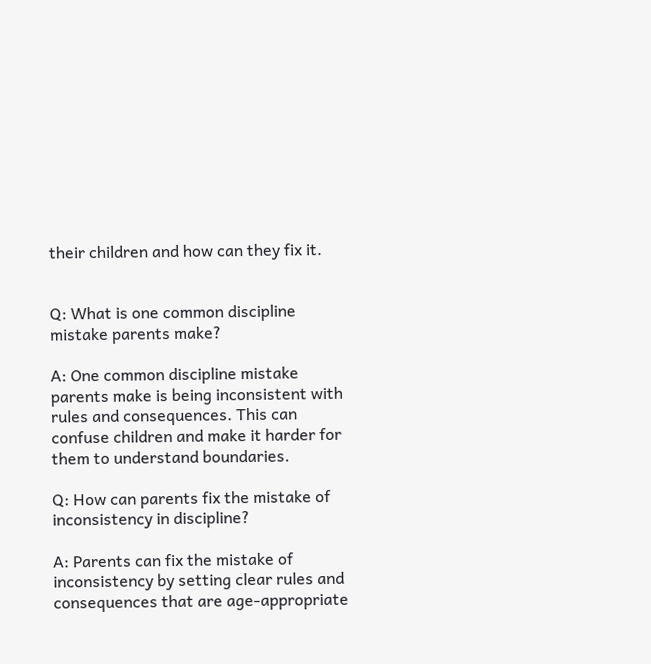their children and how can they fix it.


Q: What is one common discipline mistake parents make?

A: One common discipline mistake parents make is being inconsistent with rules and consequences. This can confuse children and make it harder for them to understand boundaries.

Q: How can parents fix the mistake of inconsistency in discipline?

A: Parents can fix the mistake of inconsistency by setting clear rules and consequences that are age-appropriate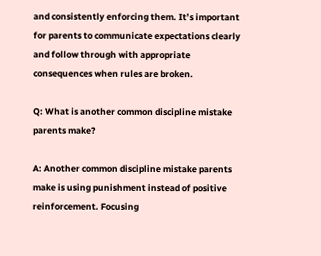and consistently enforcing them. It’s important for parents to communicate expectations clearly and follow through with appropriate consequences when rules are broken.

Q: What is another common discipline mistake parents make?

A: Another common discipline mistake parents make is using punishment instead of positive reinforcement. Focusing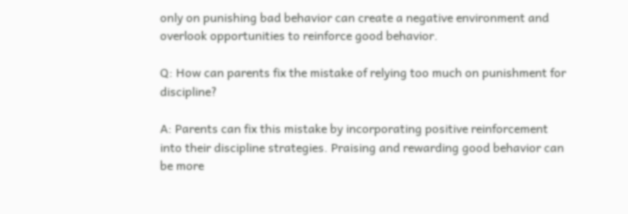only on punishing bad behavior can create a negative environment and overlook opportunities to reinforce good behavior.

Q: How can parents fix the mistake of relying too much on punishment for discipline?

A: Parents can fix this mistake by incorporating positive reinforcement into their discipline strategies. Praising and rewarding good behavior can be more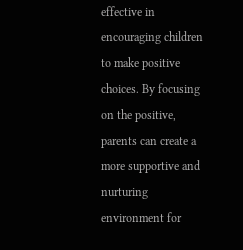effective in encouraging children to make positive choices. By focusing on the positive, parents can create a more supportive and nurturing environment for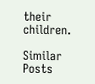their children.

Similar Posts